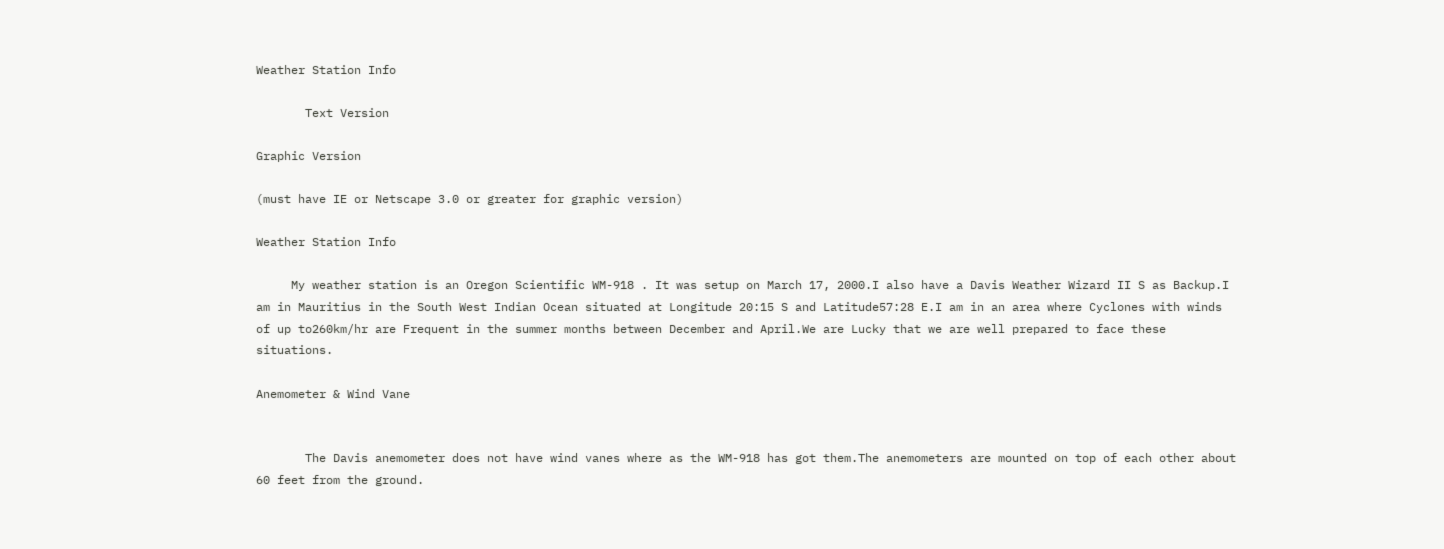Weather Station Info

       Text Version

Graphic Version

(must have IE or Netscape 3.0 or greater for graphic version)

Weather Station Info

     My weather station is an Oregon Scientific WM-918 . It was setup on March 17, 2000.I also have a Davis Weather Wizard II S as Backup.I am in Mauritius in the South West Indian Ocean situated at Longitude 20:15 S and Latitude57:28 E.I am in an area where Cyclones with winds of up to260km/hr are Frequent in the summer months between December and April.We are Lucky that we are well prepared to face these situations.

Anemometer & Wind Vane


       The Davis anemometer does not have wind vanes where as the WM-918 has got them.The anemometers are mounted on top of each other about 60 feet from the ground.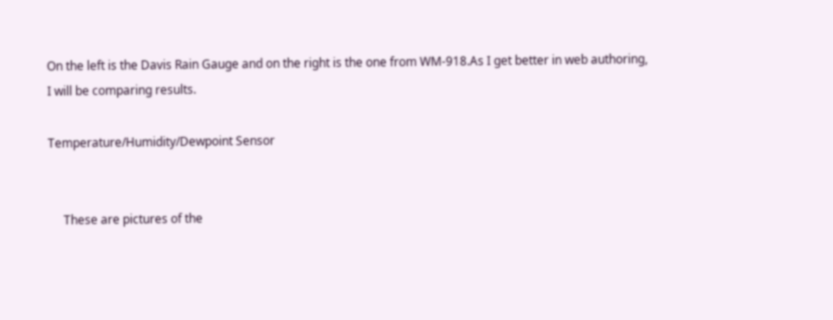On the left is the Davis Rain Gauge and on the right is the one from WM-918.As I get better in web authoring, I will be comparing results.

Temperature/Humidity/Dewpoint Sensor


     These are pictures of the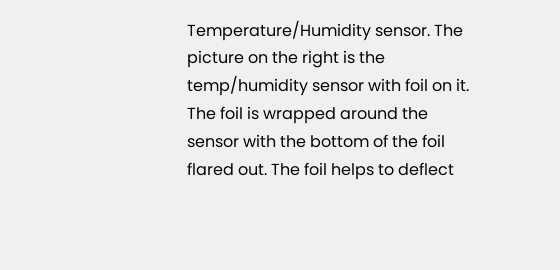Temperature/Humidity sensor. The picture on the right is the temp/humidity sensor with foil on it. The foil is wrapped around the sensor with the bottom of the foil flared out. The foil helps to deflect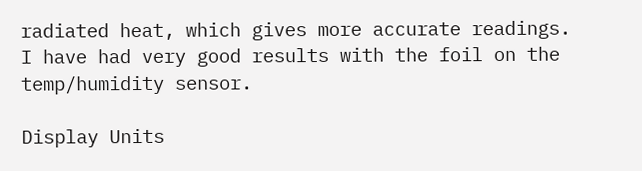radiated heat, which gives more accurate readings. I have had very good results with the foil on the temp/humidity sensor.

Display Units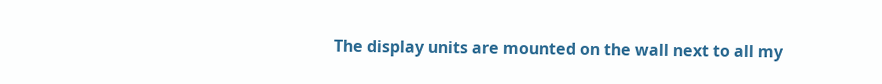The display units are mounted on the wall next to all my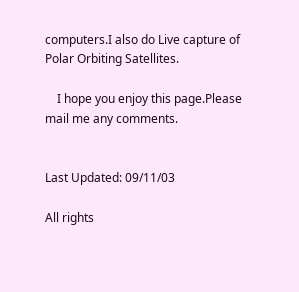computers.I also do Live capture of Polar Orbiting Satellites.

    I hope you enjoy this page.Please mail me any comments.


Last Updated: 09/11/03

All rights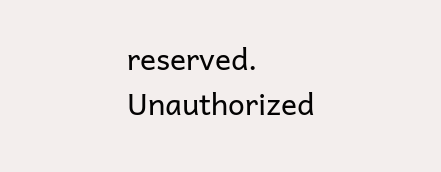reserved. Unauthorized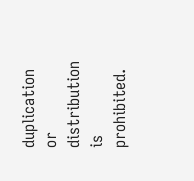duplication or distribution is prohibited.